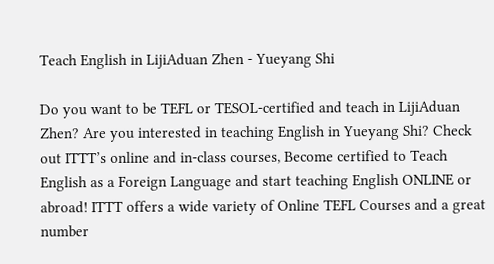Teach English in LijiAduan Zhen - Yueyang Shi

Do you want to be TEFL or TESOL-certified and teach in LijiAduan Zhen? Are you interested in teaching English in Yueyang Shi? Check out ITTT’s online and in-class courses, Become certified to Teach English as a Foreign Language and start teaching English ONLINE or abroad! ITTT offers a wide variety of Online TEFL Courses and a great number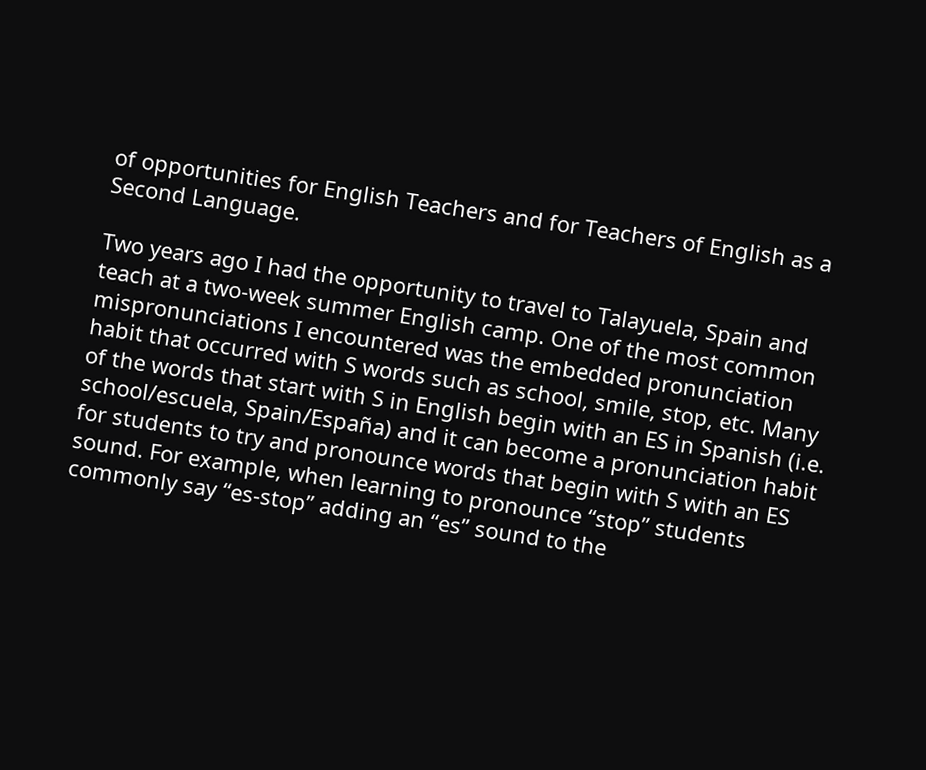of opportunities for English Teachers and for Teachers of English as a Second Language.

Two years ago I had the opportunity to travel to Talayuela, Spain and teach at a two-week summer English camp. One of the most common mispronunciations I encountered was the embedded pronunciation habit that occurred with S words such as school, smile, stop, etc. Many of the words that start with S in English begin with an ES in Spanish (i.e. school/escuela, Spain/España) and it can become a pronunciation habit for students to try and pronounce words that begin with S with an ES sound. For example, when learning to pronounce “stop” students commonly say “es-stop” adding an “es” sound to the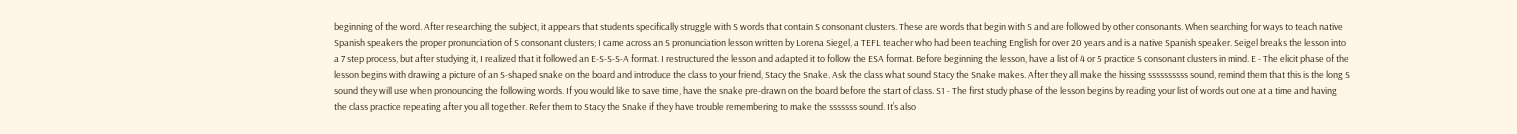beginning of the word. After researching the subject, it appears that students specifically struggle with S words that contain S consonant clusters. These are words that begin with S and are followed by other consonants. When searching for ways to teach native Spanish speakers the proper pronunciation of S consonant clusters; I came across an S pronunciation lesson written by Lorena Siegel, a TEFL teacher who had been teaching English for over 20 years and is a native Spanish speaker. Seigel breaks the lesson into a 7 step process, but after studying it, I realized that it followed an E-S-S-S-A format. I restructured the lesson and adapted it to follow the ESA format. Before beginning the lesson, have a list of 4 or 5 practice S consonant clusters in mind. E - The elicit phase of the lesson begins with drawing a picture of an S-shaped snake on the board and introduce the class to your friend, Stacy the Snake. Ask the class what sound Stacy the Snake makes. After they all make the hissing ssssssssss sound, remind them that this is the long S sound they will use when pronouncing the following words. If you would like to save time, have the snake pre-drawn on the board before the start of class. S1 - The first study phase of the lesson begins by reading your list of words out one at a time and having the class practice repeating after you all together. Refer them to Stacy the Snake if they have trouble remembering to make the sssssss sound. It’s also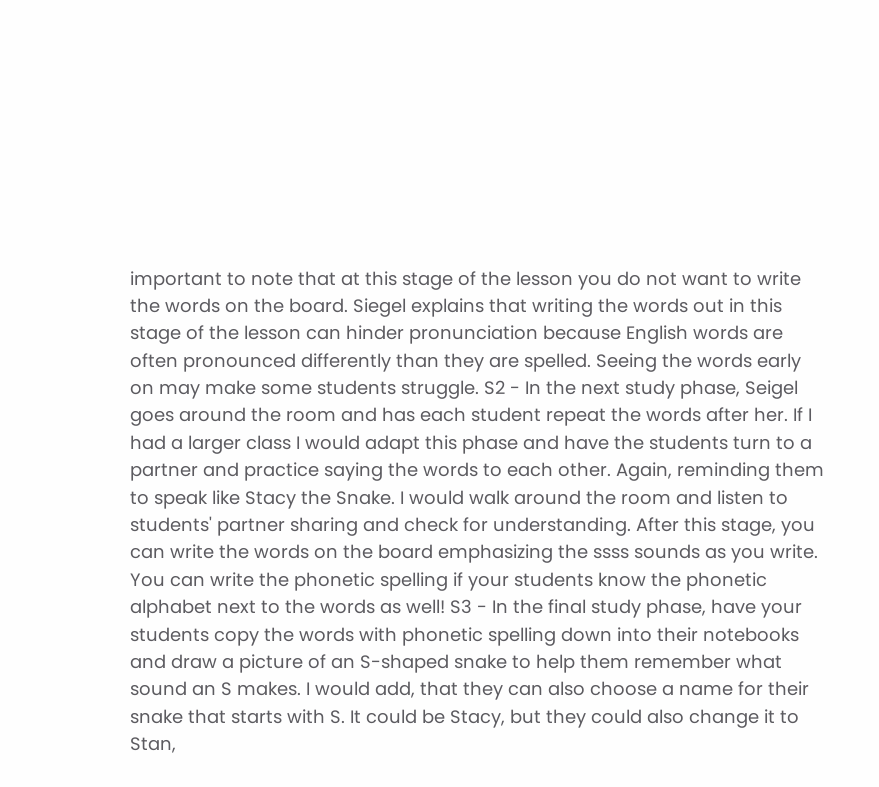important to note that at this stage of the lesson you do not want to write the words on the board. Siegel explains that writing the words out in this stage of the lesson can hinder pronunciation because English words are often pronounced differently than they are spelled. Seeing the words early on may make some students struggle. S2 - In the next study phase, Seigel goes around the room and has each student repeat the words after her. If I had a larger class I would adapt this phase and have the students turn to a partner and practice saying the words to each other. Again, reminding them to speak like Stacy the Snake. I would walk around the room and listen to students' partner sharing and check for understanding. After this stage, you can write the words on the board emphasizing the ssss sounds as you write. You can write the phonetic spelling if your students know the phonetic alphabet next to the words as well! S3 - In the final study phase, have your students copy the words with phonetic spelling down into their notebooks and draw a picture of an S-shaped snake to help them remember what sound an S makes. I would add, that they can also choose a name for their snake that starts with S. It could be Stacy, but they could also change it to Stan,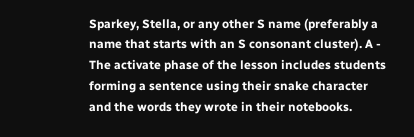Sparkey, Stella, or any other S name (preferably a name that starts with an S consonant cluster). A - The activate phase of the lesson includes students forming a sentence using their snake character and the words they wrote in their notebooks.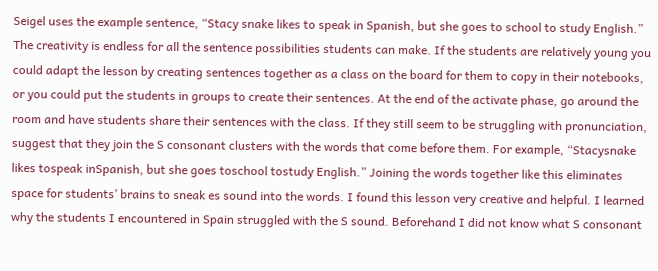Seigel uses the example sentence, “Stacy snake likes to speak in Spanish, but she goes to school to study English.” The creativity is endless for all the sentence possibilities students can make. If the students are relatively young you could adapt the lesson by creating sentences together as a class on the board for them to copy in their notebooks, or you could put the students in groups to create their sentences. At the end of the activate phase, go around the room and have students share their sentences with the class. If they still seem to be struggling with pronunciation, suggest that they join the S consonant clusters with the words that come before them. For example, “Stacysnake likes tospeak inSpanish, but she goes toschool tostudy English.” Joining the words together like this eliminates space for students’ brains to sneak es sound into the words. I found this lesson very creative and helpful. I learned why the students I encountered in Spain struggled with the S sound. Beforehand I did not know what S consonant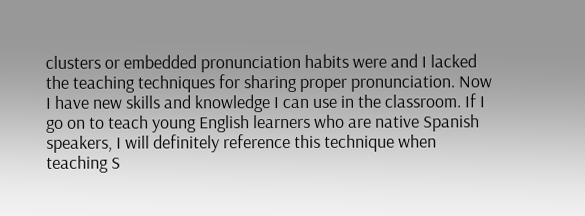clusters or embedded pronunciation habits were and I lacked the teaching techniques for sharing proper pronunciation. Now I have new skills and knowledge I can use in the classroom. If I go on to teach young English learners who are native Spanish speakers, I will definitely reference this technique when teaching S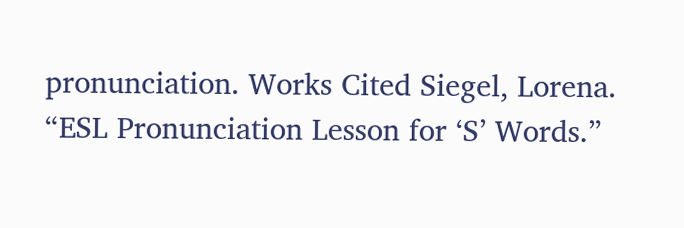pronunciation. Works Cited Siegel, Lorena. “ESL Pronunciation Lesson for ‘S’ Words.”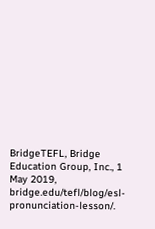BridgeTEFL, Bridge Education Group, Inc., 1 May 2019, bridge.edu/tefl/blog/esl-pronunciation-lesson/.